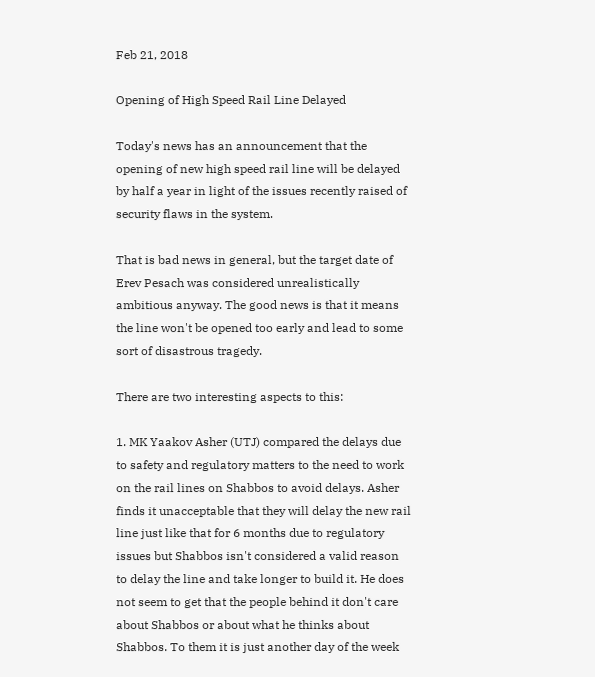Feb 21, 2018

Opening of High Speed Rail Line Delayed

Today's news has an announcement that the opening of new high speed rail line will be delayed by half a year in light of the issues recently raised of security flaws in the system.

That is bad news in general, but the target date of Erev Pesach was considered unrealistically ambitious anyway. The good news is that it means the line won't be opened too early and lead to some sort of disastrous tragedy.

There are two interesting aspects to this:

1. MK Yaakov Asher (UTJ) compared the delays due to safety and regulatory matters to the need to work on the rail lines on Shabbos to avoid delays. Asher finds it unacceptable that they will delay the new rail line just like that for 6 months due to regulatory issues but Shabbos isn't considered a valid reason to delay the line and take longer to build it. He does not seem to get that the people behind it don't care about Shabbos or about what he thinks about Shabbos. To them it is just another day of the week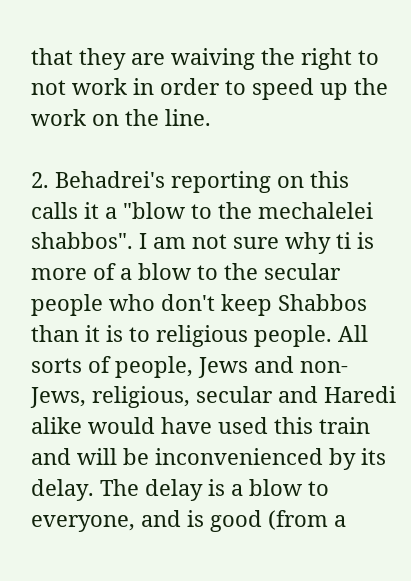that they are waiving the right to not work in order to speed up the work on the line.

2. Behadrei's reporting on this calls it a "blow to the mechalelei shabbos". I am not sure why ti is more of a blow to the secular people who don't keep Shabbos than it is to religious people. All sorts of people, Jews and non-Jews, religious, secular and Haredi alike would have used this train and will be inconvenienced by its delay. The delay is a blow to everyone, and is good (from a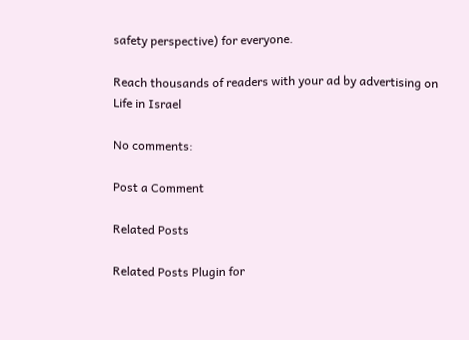safety perspective) for everyone.

Reach thousands of readers with your ad by advertising on Life in Israel

No comments:

Post a Comment

Related Posts

Related Posts Plugin for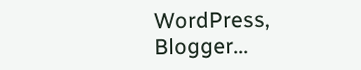WordPress, Blogger...